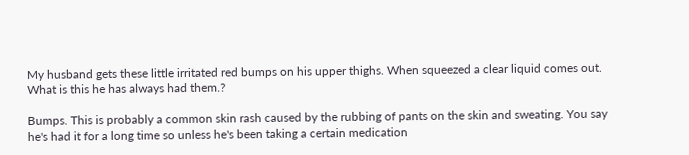My husband gets these little irritated red bumps on his upper thighs. When squeezed a clear liquid comes out. What is this he has always had them.?

Bumps. This is probably a common skin rash caused by the rubbing of pants on the skin and sweating. You say he's had it for a long time so unless he's been taking a certain medication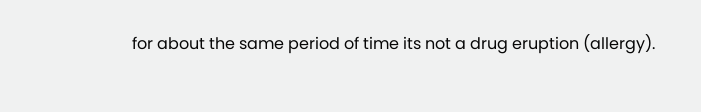for about the same period of time its not a drug eruption (allergy).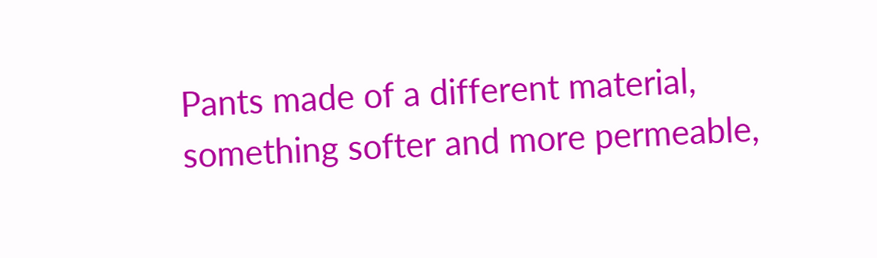Pants made of a different material, something softer and more permeable,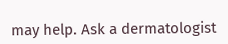may help. Ask a dermatologist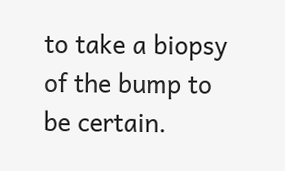to take a biopsy of the bump to be certain.